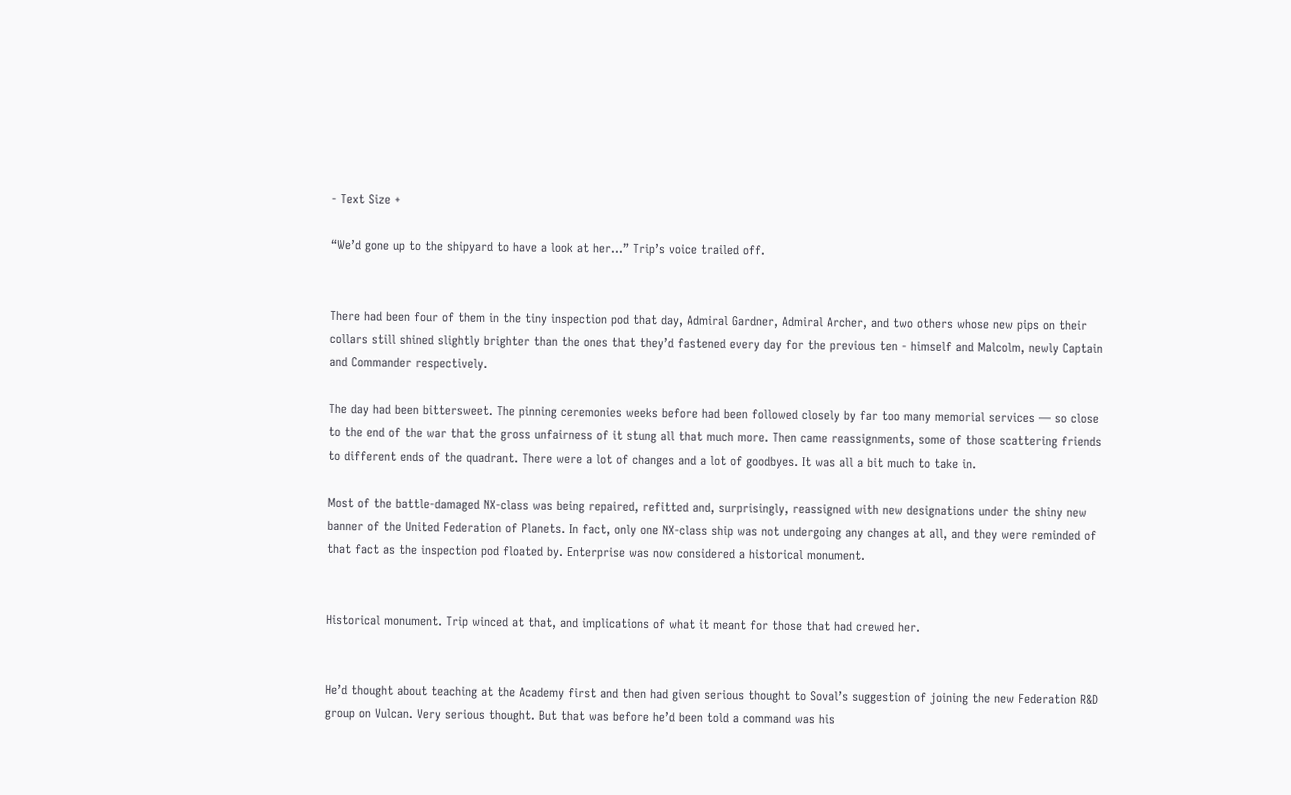- Text Size +

“We’d gone up to the shipyard to have a look at her…” Trip’s voice trailed off.


There had been four of them in the tiny inspection pod that day, Admiral Gardner, Admiral Archer, and two others whose new pips on their collars still shined slightly brighter than the ones that they’d fastened every day for the previous ten - himself and Malcolm, newly Captain and Commander respectively.

The day had been bittersweet. The pinning ceremonies weeks before had been followed closely by far too many memorial services — so close to the end of the war that the gross unfairness of it stung all that much more. Then came reassignments, some of those scattering friends to different ends of the quadrant. There were a lot of changes and a lot of goodbyes. It was all a bit much to take in.

Most of the battle-damaged NX-class was being repaired, refitted and, surprisingly, reassigned with new designations under the shiny new banner of the United Federation of Planets. In fact, only one NX-class ship was not undergoing any changes at all, and they were reminded of that fact as the inspection pod floated by. Enterprise was now considered a historical monument.


Historical monument. Trip winced at that, and implications of what it meant for those that had crewed her.


He’d thought about teaching at the Academy first and then had given serious thought to Soval’s suggestion of joining the new Federation R&D group on Vulcan. Very serious thought. But that was before he’d been told a command was his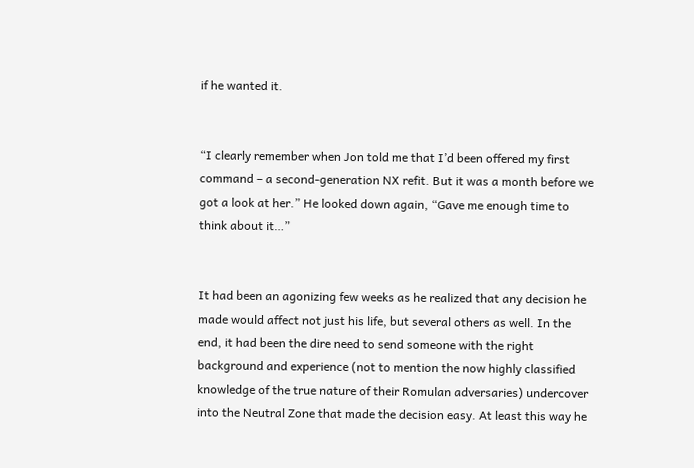if he wanted it.


“I clearly remember when Jon told me that I’d been offered my first command – a second-generation NX refit. But it was a month before we got a look at her.” He looked down again, “Gave me enough time to think about it…”


It had been an agonizing few weeks as he realized that any decision he made would affect not just his life, but several others as well. In the end, it had been the dire need to send someone with the right background and experience (not to mention the now highly classified knowledge of the true nature of their Romulan adversaries) undercover into the Neutral Zone that made the decision easy. At least this way he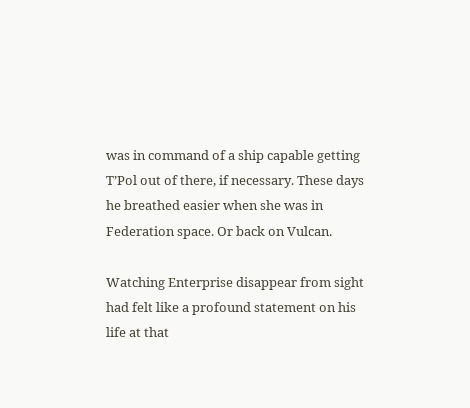was in command of a ship capable getting T’Pol out of there, if necessary. These days he breathed easier when she was in Federation space. Or back on Vulcan.

Watching Enterprise disappear from sight had felt like a profound statement on his life at that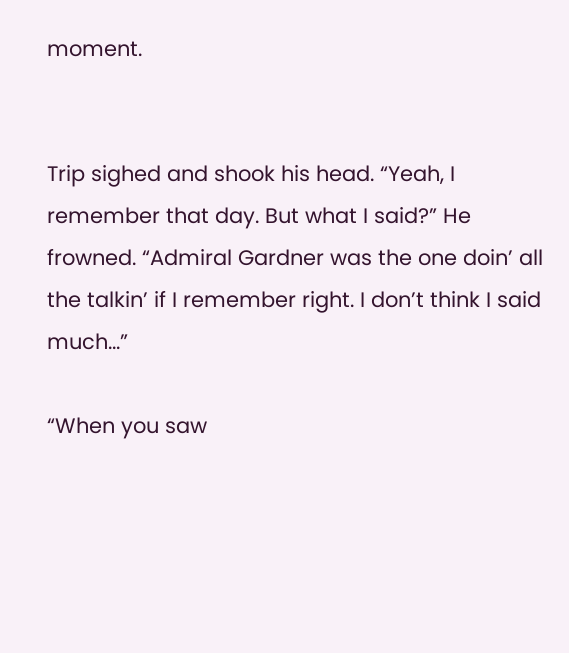moment.


Trip sighed and shook his head. “Yeah, I remember that day. But what I said?” He frowned. “Admiral Gardner was the one doin’ all the talkin’ if I remember right. I don’t think I said much...”

“When you saw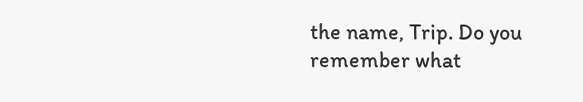the name, Trip. Do you remember what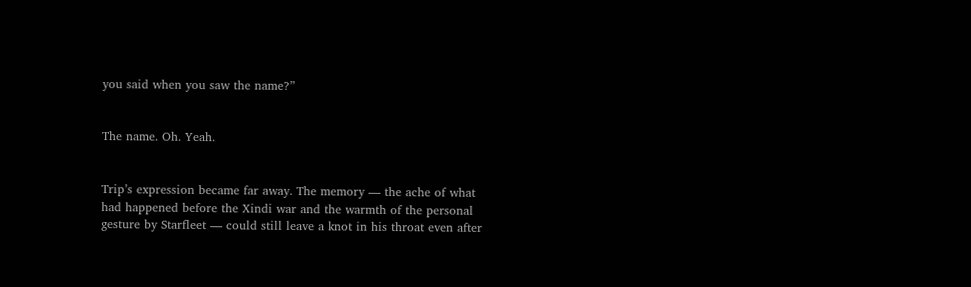you said when you saw the name?”


The name. Oh. Yeah.


Trip’s expression became far away. The memory — the ache of what had happened before the Xindi war and the warmth of the personal gesture by Starfleet — could still leave a knot in his throat even after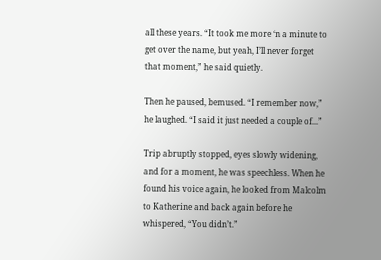all these years. “It took me more ‘n a minute to get over the name, but yeah, I’ll never forget that moment,” he said quietly.

Then he paused, bemused. “I remember now,” he laughed. “I said it just needed a couple of...”

Trip abruptly stopped, eyes slowly widening, and for a moment, he was speechless. When he found his voice again, he looked from Malcolm to Katherine and back again before he whispered, “You didn’t.”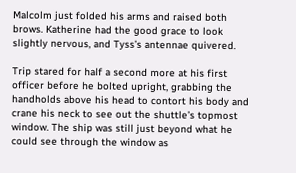Malcolm just folded his arms and raised both brows. Katherine had the good grace to look slightly nervous, and Tyss’s antennae quivered.

Trip stared for half a second more at his first officer before he bolted upright, grabbing the handholds above his head to contort his body and crane his neck to see out the shuttle’s topmost window. The ship was still just beyond what he could see through the window as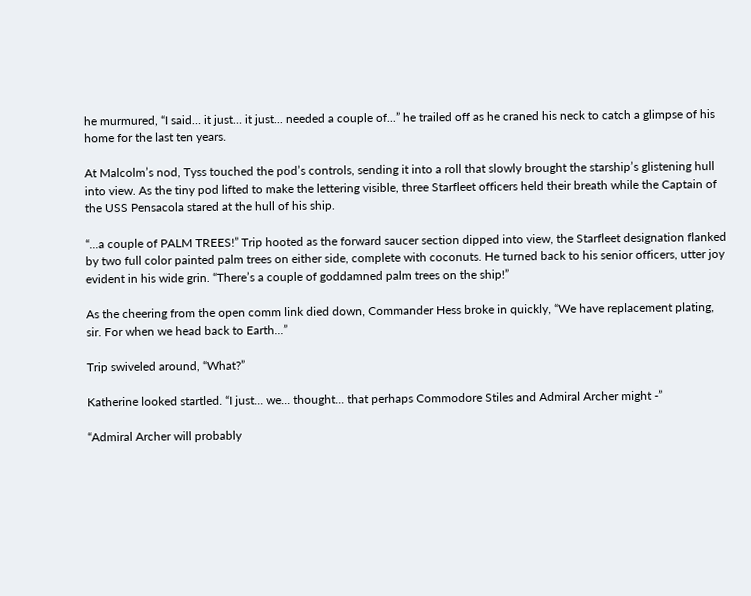he murmured, “I said… it just… it just... needed a couple of...” he trailed off as he craned his neck to catch a glimpse of his home for the last ten years.

At Malcolm’s nod, Tyss touched the pod’s controls, sending it into a roll that slowly brought the starship’s glistening hull into view. As the tiny pod lifted to make the lettering visible, three Starfleet officers held their breath while the Captain of the USS Pensacola stared at the hull of his ship.

“...a couple of PALM TREES!” Trip hooted as the forward saucer section dipped into view, the Starfleet designation flanked by two full color painted palm trees on either side, complete with coconuts. He turned back to his senior officers, utter joy evident in his wide grin. “There’s a couple of goddamned palm trees on the ship!”

As the cheering from the open comm link died down, Commander Hess broke in quickly, “We have replacement plating, sir. For when we head back to Earth...”

Trip swiveled around, “What?”

Katherine looked startled. “I just... we... thought... that perhaps Commodore Stiles and Admiral Archer might -”

“Admiral Archer will probably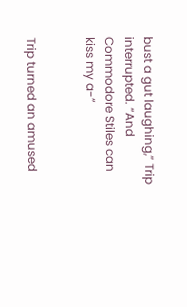bust a gut laughing,” Trip interrupted. “And Commodore Stiles can kiss my a-”


Trip turned an amused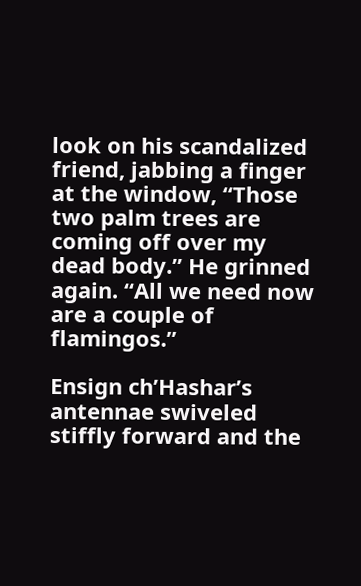look on his scandalized friend, jabbing a finger at the window, “Those two palm trees are coming off over my dead body.” He grinned again. “All we need now are a couple of flamingos.”

Ensign ch’Hashar’s antennae swiveled stiffly forward and the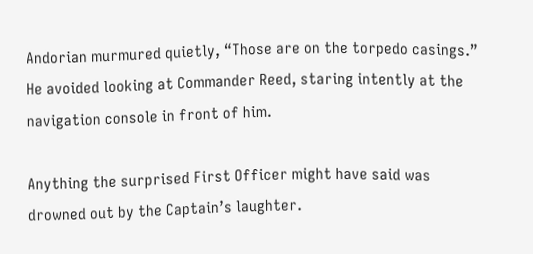Andorian murmured quietly, “Those are on the torpedo casings.” He avoided looking at Commander Reed, staring intently at the navigation console in front of him.

Anything the surprised First Officer might have said was drowned out by the Captain’s laughter.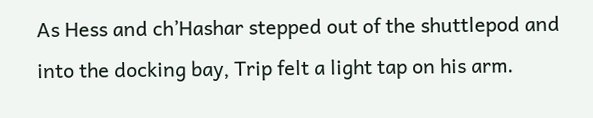As Hess and ch’Hashar stepped out of the shuttlepod and into the docking bay, Trip felt a light tap on his arm.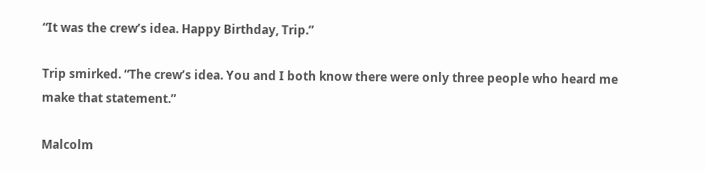“It was the crew’s idea. Happy Birthday, Trip.”

Trip smirked. “The crew’s idea. You and I both know there were only three people who heard me make that statement.”

Malcolm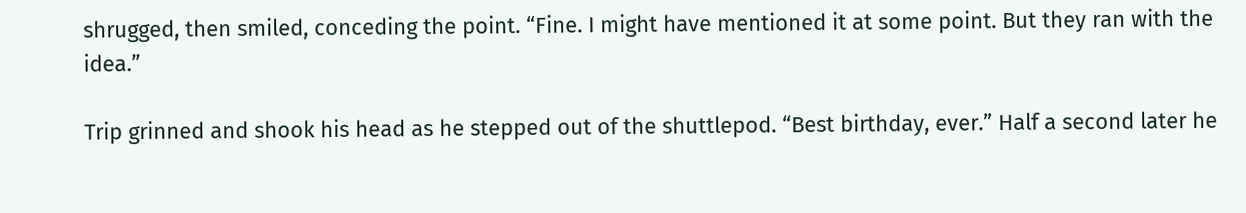shrugged, then smiled, conceding the point. “Fine. I might have mentioned it at some point. But they ran with the idea.”

Trip grinned and shook his head as he stepped out of the shuttlepod. “Best birthday, ever.” Half a second later he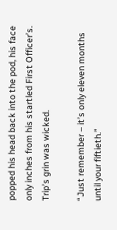popped his head back into the pod, his face only inches from his startled First Officer’s. Trip’s grin was wicked.

“Just remember – it’s only eleven months until your fiftieth.”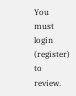You must login (register) to review.